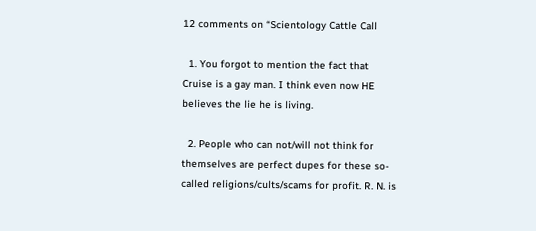12 comments on “Scientology Cattle Call

  1. You forgot to mention the fact that Cruise is a gay man. I think even now HE believes the lie he is living.

  2. People who can not/will not think for themselves are perfect dupes for these so-called religions/cults/scams for profit. R. N. is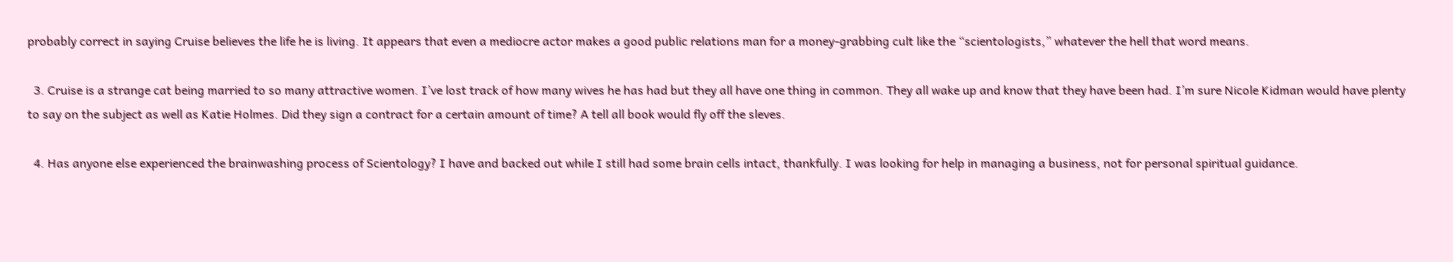probably correct in saying Cruise believes the life he is living. It appears that even a mediocre actor makes a good public relations man for a money-grabbing cult like the “scientologists,” whatever the hell that word means.

  3. Cruise is a strange cat being married to so many attractive women. I’ve lost track of how many wives he has had but they all have one thing in common. They all wake up and know that they have been had. I’m sure Nicole Kidman would have plenty to say on the subject as well as Katie Holmes. Did they sign a contract for a certain amount of time? A tell all book would fly off the sleves.

  4. Has anyone else experienced the brainwashing process of Scientology? I have and backed out while I still had some brain cells intact, thankfully. I was looking for help in managing a business, not for personal spiritual guidance.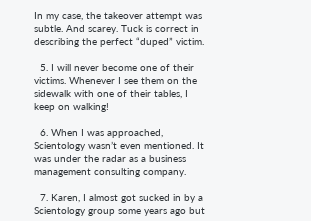In my case, the takeover attempt was subtle. And scarey. Tuck is correct in describing the perfect “duped” victim.

  5. I will never become one of their victims. Whenever I see them on the sidewalk with one of their tables, I keep on walking!

  6. When I was approached, Scientology wasn’t even mentioned. It was under the radar as a business management consulting company.

  7. Karen, I almost got sucked in by a Scientology group some years ago but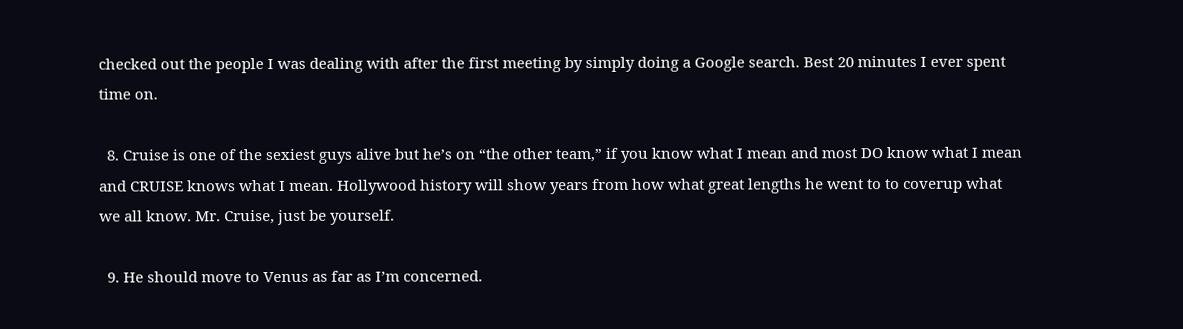checked out the people I was dealing with after the first meeting by simply doing a Google search. Best 20 minutes I ever spent time on.

  8. Cruise is one of the sexiest guys alive but he’s on “the other team,” if you know what I mean and most DO know what I mean and CRUISE knows what I mean. Hollywood history will show years from how what great lengths he went to to coverup what we all know. Mr. Cruise, just be yourself.

  9. He should move to Venus as far as I’m concerned.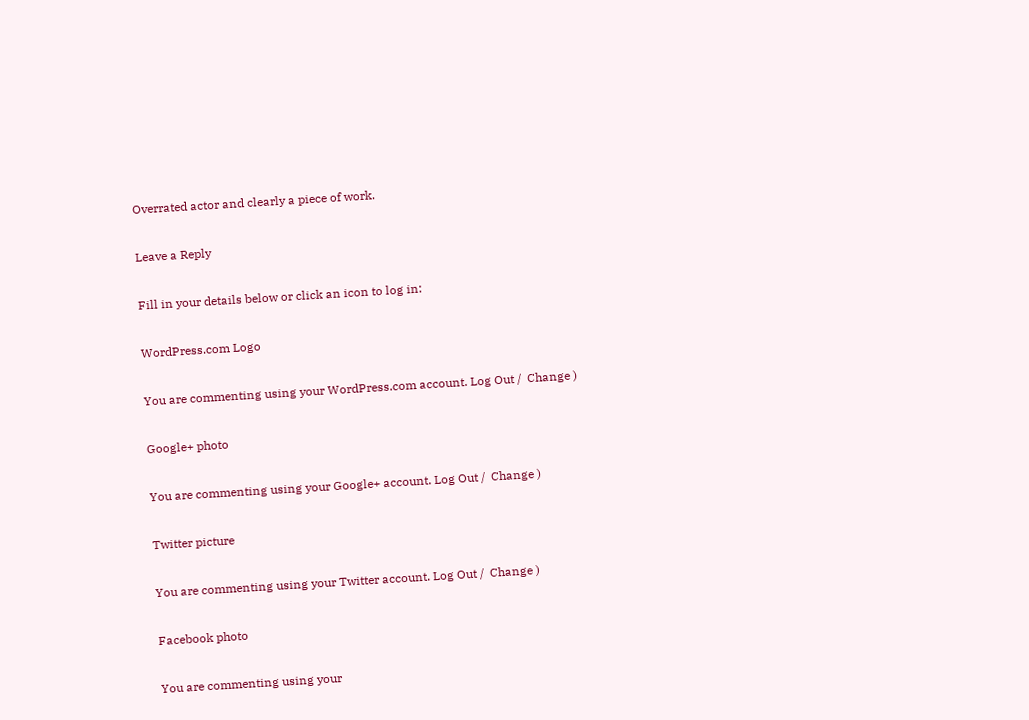Overrated actor and clearly a piece of work.

Leave a Reply

Fill in your details below or click an icon to log in:

WordPress.com Logo

You are commenting using your WordPress.com account. Log Out /  Change )

Google+ photo

You are commenting using your Google+ account. Log Out /  Change )

Twitter picture

You are commenting using your Twitter account. Log Out /  Change )

Facebook photo

You are commenting using your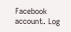Facebook account. Log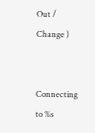Out /  Change )


Connecting to %s